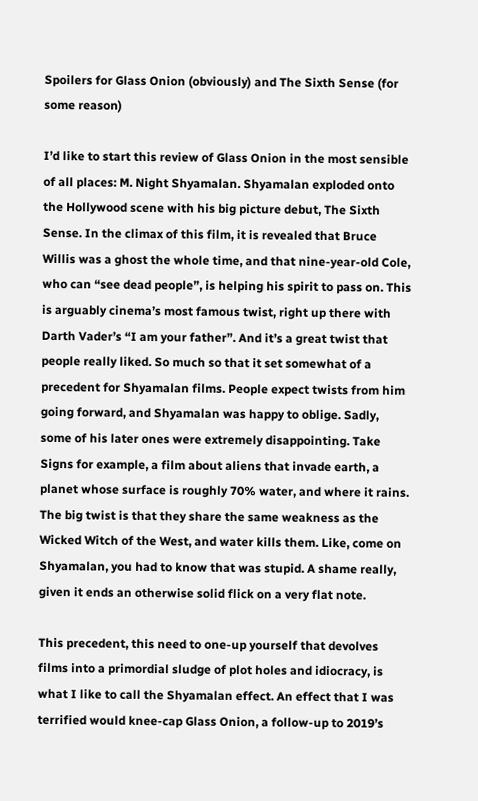Spoilers for Glass Onion (obviously) and The Sixth Sense (for some reason)

I’d like to start this review of Glass Onion in the most sensible of all places: M. Night Shyamalan. Shyamalan exploded onto the Hollywood scene with his big picture debut, The Sixth Sense. In the climax of this film, it is revealed that Bruce Willis was a ghost the whole time, and that nine-year-old Cole, who can “see dead people”, is helping his spirit to pass on. This is arguably cinema’s most famous twist, right up there with Darth Vader’s “I am your father”. And it’s a great twist that people really liked. So much so that it set somewhat of a precedent for Shyamalan films. People expect twists from him going forward, and Shyamalan was happy to oblige. Sadly, some of his later ones were extremely disappointing. Take Signs for example, a film about aliens that invade earth, a planet whose surface is roughly 70% water, and where it rains. The big twist is that they share the same weakness as the Wicked Witch of the West, and water kills them. Like, come on Shyamalan, you had to know that was stupid. A shame really, given it ends an otherwise solid flick on a very flat note.

This precedent, this need to one-up yourself that devolves films into a primordial sludge of plot holes and idiocracy, is what I like to call the Shyamalan effect. An effect that I was terrified would knee-cap Glass Onion, a follow-up to 2019’s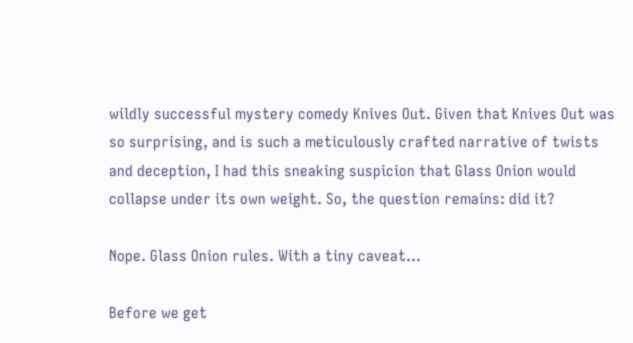wildly successful mystery comedy Knives Out. Given that Knives Out was so surprising, and is such a meticulously crafted narrative of twists and deception, I had this sneaking suspicion that Glass Onion would collapse under its own weight. So, the question remains: did it?

Nope. Glass Onion rules. With a tiny caveat…

Before we get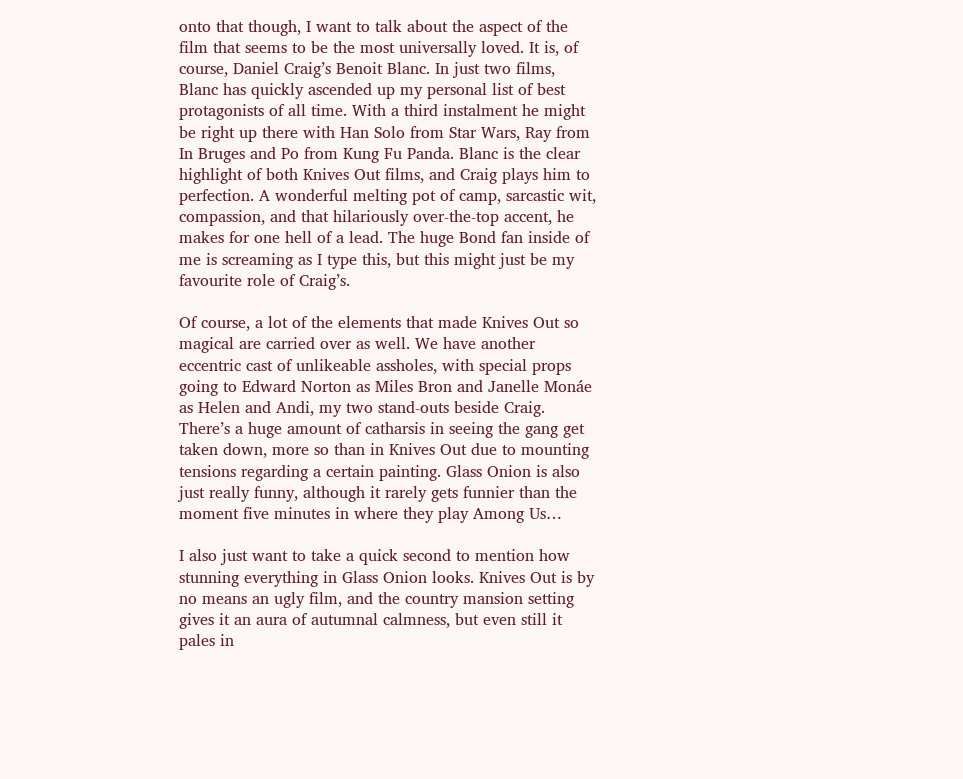onto that though, I want to talk about the aspect of the film that seems to be the most universally loved. It is, of course, Daniel Craig’s Benoit Blanc. In just two films, Blanc has quickly ascended up my personal list of best protagonists of all time. With a third instalment he might be right up there with Han Solo from Star Wars, Ray from In Bruges and Po from Kung Fu Panda. Blanc is the clear highlight of both Knives Out films, and Craig plays him to perfection. A wonderful melting pot of camp, sarcastic wit, compassion, and that hilariously over-the-top accent, he makes for one hell of a lead. The huge Bond fan inside of me is screaming as I type this, but this might just be my favourite role of Craig’s.

Of course, a lot of the elements that made Knives Out so magical are carried over as well. We have another eccentric cast of unlikeable assholes, with special props going to Edward Norton as Miles Bron and Janelle Monáe as Helen and Andi, my two stand-outs beside Craig. There’s a huge amount of catharsis in seeing the gang get taken down, more so than in Knives Out due to mounting tensions regarding a certain painting. Glass Onion is also just really funny, although it rarely gets funnier than the moment five minutes in where they play Among Us…

I also just want to take a quick second to mention how stunning everything in Glass Onion looks. Knives Out is by no means an ugly film, and the country mansion setting gives it an aura of autumnal calmness, but even still it pales in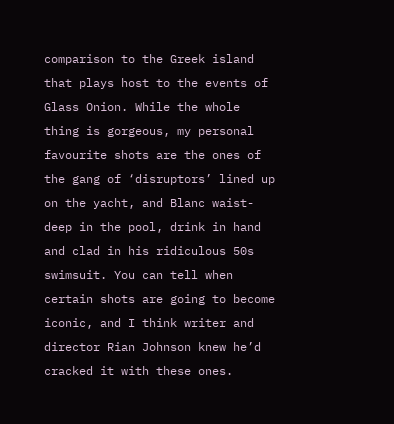comparison to the Greek island that plays host to the events of Glass Onion. While the whole thing is gorgeous, my personal favourite shots are the ones of the gang of ‘disruptors’ lined up on the yacht, and Blanc waist-deep in the pool, drink in hand and clad in his ridiculous 50s swimsuit. You can tell when certain shots are going to become iconic, and I think writer and director Rian Johnson knew he’d cracked it with these ones.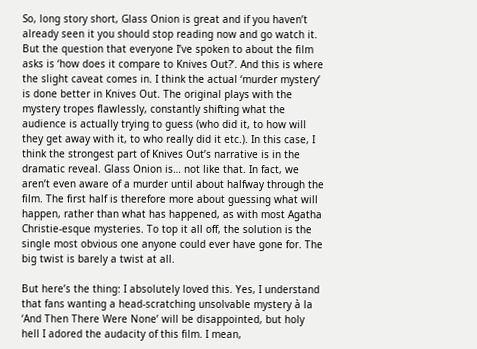So, long story short, Glass Onion is great and if you haven’t already seen it you should stop reading now and go watch it. But the question that everyone I’ve spoken to about the film asks is ‘how does it compare to Knives Out?’. And this is where the slight caveat comes in. I think the actual ‘murder mystery’ is done better in Knives Out. The original plays with the mystery tropes flawlessly, constantly shifting what the audience is actually trying to guess (who did it, to how will they get away with it, to who really did it etc.). In this case, I think the strongest part of Knives Out’s narrative is in the dramatic reveal. Glass Onion is… not like that. In fact, we aren’t even aware of a murder until about halfway through the film. The first half is therefore more about guessing what will happen, rather than what has happened, as with most Agatha Christie-esque mysteries. To top it all off, the solution is the single most obvious one anyone could ever have gone for. The big twist is barely a twist at all.

But here’s the thing: I absolutely loved this. Yes, I understand that fans wanting a head-scratching unsolvable mystery à la ‘And Then There Were None’ will be disappointed, but holy hell I adored the audacity of this film. I mean,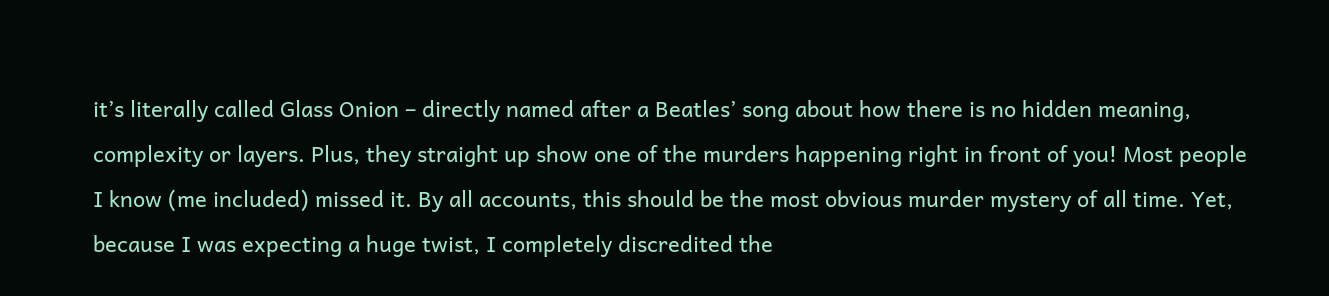it’s literally called Glass Onion – directly named after a Beatles’ song about how there is no hidden meaning, complexity or layers. Plus, they straight up show one of the murders happening right in front of you! Most people I know (me included) missed it. By all accounts, this should be the most obvious murder mystery of all time. Yet, because I was expecting a huge twist, I completely discredited the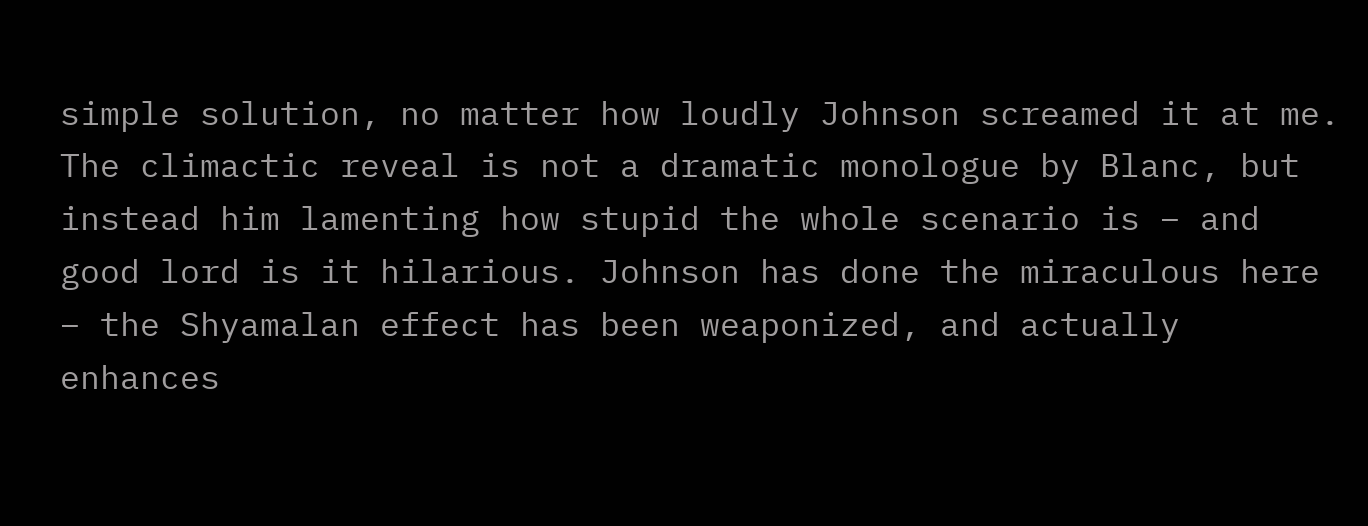simple solution, no matter how loudly Johnson screamed it at me. The climactic reveal is not a dramatic monologue by Blanc, but instead him lamenting how stupid the whole scenario is – and good lord is it hilarious. Johnson has done the miraculous here – the Shyamalan effect has been weaponized, and actually enhances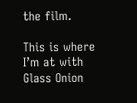the film.

This is where I’m at with Glass Onion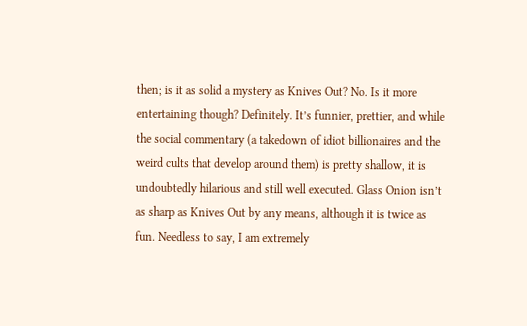then; is it as solid a mystery as Knives Out? No. Is it more entertaining though? Definitely. It’s funnier, prettier, and while the social commentary (a takedown of idiot billionaires and the weird cults that develop around them) is pretty shallow, it is undoubtedly hilarious and still well executed. Glass Onion isn’t as sharp as Knives Out by any means, although it is twice as fun. Needless to say, I am extremely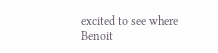excited to see where Benoit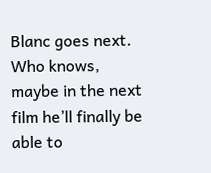Blanc goes next. Who knows, maybe in the next film he’ll finally be able to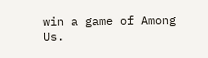win a game of Among Us.